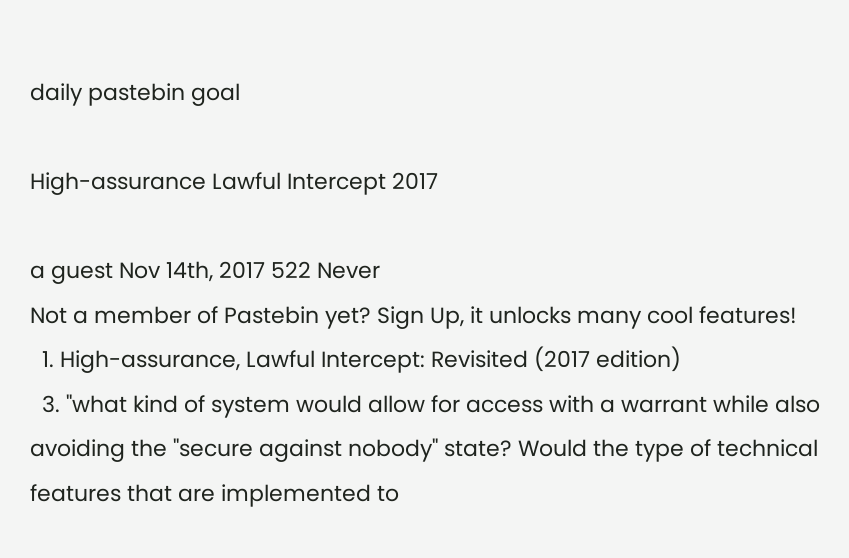daily pastebin goal

High-assurance Lawful Intercept 2017

a guest Nov 14th, 2017 522 Never
Not a member of Pastebin yet? Sign Up, it unlocks many cool features!
  1. High-assurance, Lawful Intercept: Revisited (2017 edition)
  3. "what kind of system would allow for access with a warrant while also avoiding the "secure against nobody" state? Would the type of technical features that are implemented to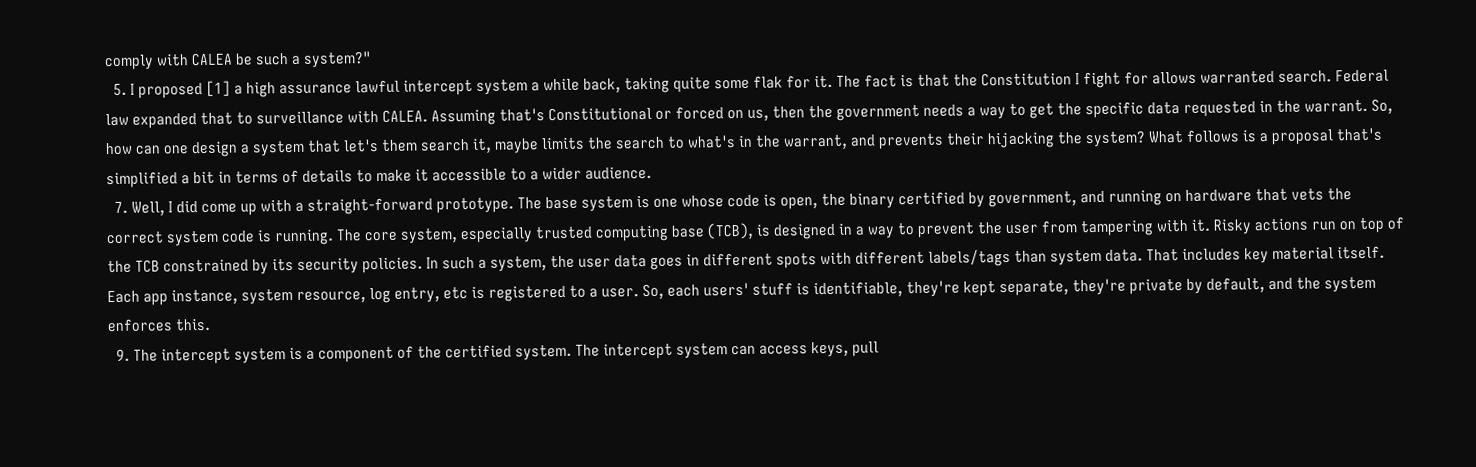comply with CALEA be such a system?"
  5. I proposed [1] a high assurance lawful intercept system a while back, taking quite some flak for it. The fact is that the Constitution I fight for allows warranted search. Federal law expanded that to surveillance with CALEA. Assuming that's Constitutional or forced on us, then the government needs a way to get the specific data requested in the warrant. So, how can one design a system that let's them search it, maybe limits the search to what's in the warrant, and prevents their hijacking the system? What follows is a proposal that's simplified a bit in terms of details to make it accessible to a wider audience.
  7. Well, I did come up with a straight-forward prototype. The base system is one whose code is open, the binary certified by government, and running on hardware that vets the correct system code is running. The core system, especially trusted computing base (TCB), is designed in a way to prevent the user from tampering with it. Risky actions run on top of the TCB constrained by its security policies. In such a system, the user data goes in different spots with different labels/tags than system data. That includes key material itself. Each app instance, system resource, log entry, etc is registered to a user. So, each users' stuff is identifiable, they're kept separate, they're private by default, and the system enforces this.
  9. The intercept system is a component of the certified system. The intercept system can access keys, pull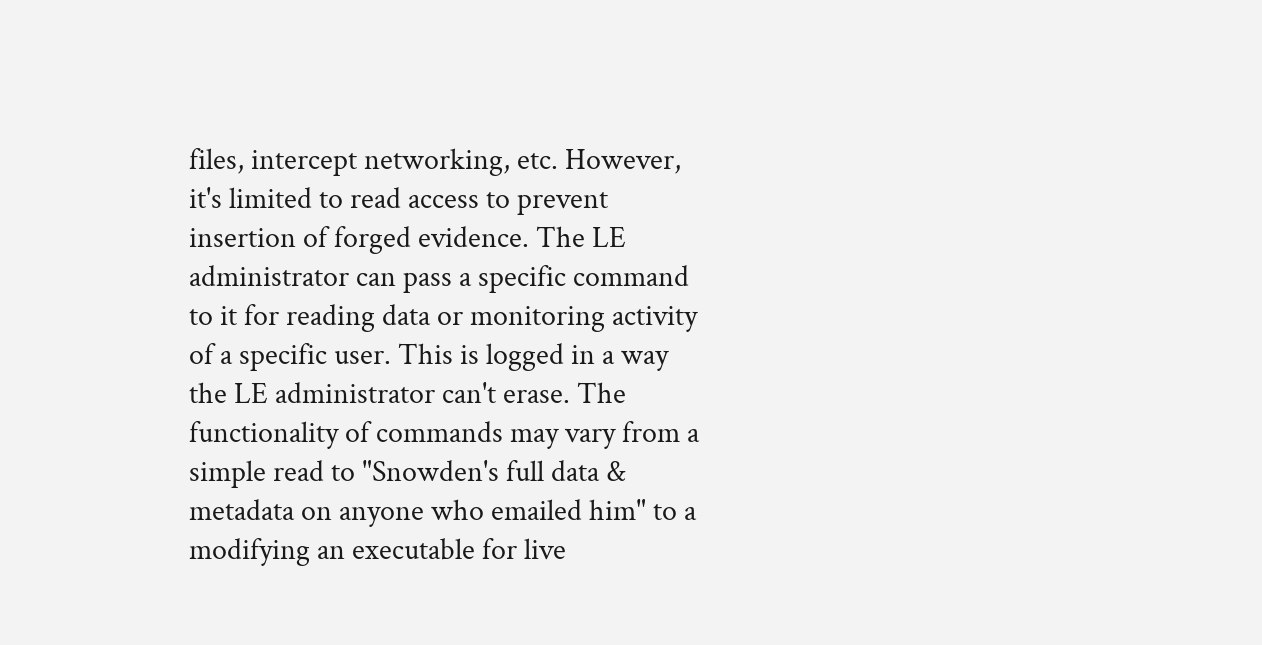files, intercept networking, etc. However, it's limited to read access to prevent insertion of forged evidence. The LE administrator can pass a specific command to it for reading data or monitoring activity of a specific user. This is logged in a way the LE administrator can't erase. The functionality of commands may vary from a simple read to "Snowden's full data & metadata on anyone who emailed him" to a modifying an executable for live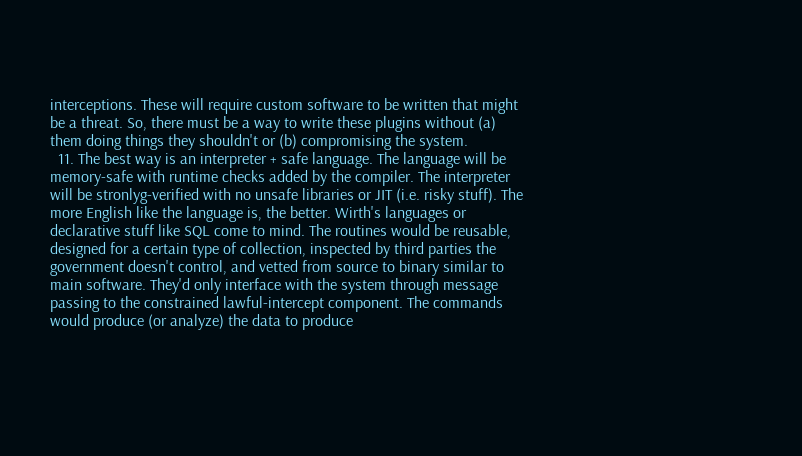interceptions. These will require custom software to be written that might be a threat. So, there must be a way to write these plugins without (a) them doing things they shouldn't or (b) compromising the system.
  11. The best way is an interpreter + safe language. The language will be memory-safe with runtime checks added by the compiler. The interpreter will be stronlyg-verified with no unsafe libraries or JIT (i.e. risky stuff). The more English like the language is, the better. Wirth's languages or declarative stuff like SQL come to mind. The routines would be reusable, designed for a certain type of collection, inspected by third parties the government doesn't control, and vetted from source to binary similar to main software. They'd only interface with the system through message passing to the constrained lawful-intercept component. The commands would produce (or analyze) the data to produce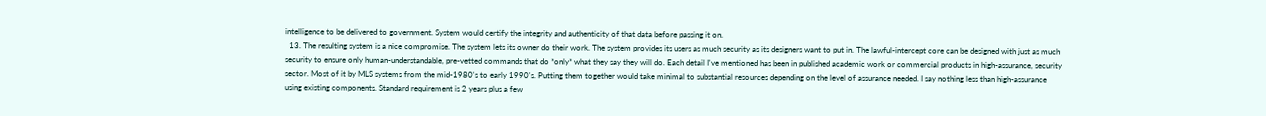intelligence to be delivered to government. System would certify the integrity and authenticity of that data before passing it on.
  13. The resulting system is a nice compromise. The system lets its owner do their work. The system provides its users as much security as its designers want to put in. The lawful-intercept core can be designed with just as much security to ensure only human-understandable, pre-vetted commands that do *only* what they say they will do. Each detail I've mentioned has been in published academic work or commercial products in high-assurance, security sector. Most of it by MLS systems from the mid-1980's to early 1990's. Putting them together would take minimal to substantial resources depending on the level of assurance needed. I say nothing less than high-assurance using existing components. Standard requirement is 2 years plus a few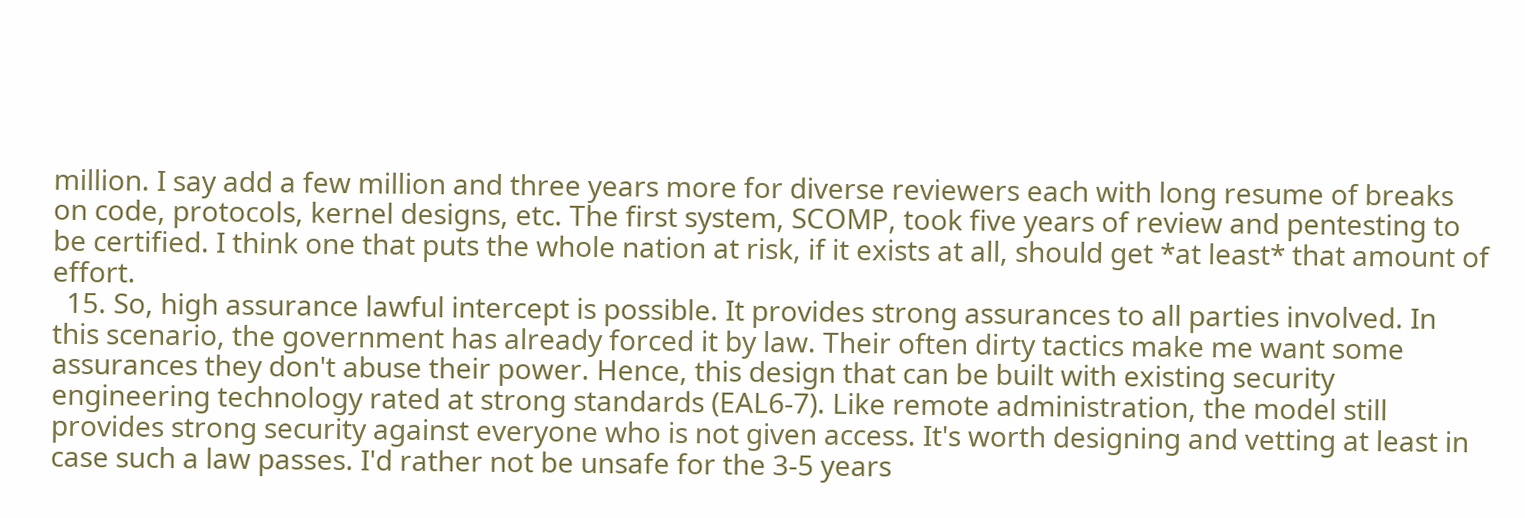million. I say add a few million and three years more for diverse reviewers each with long resume of breaks on code, protocols, kernel designs, etc. The first system, SCOMP, took five years of review and pentesting to be certified. I think one that puts the whole nation at risk, if it exists at all, should get *at least* that amount of effort.
  15. So, high assurance lawful intercept is possible. It provides strong assurances to all parties involved. In this scenario, the government has already forced it by law. Their often dirty tactics make me want some assurances they don't abuse their power. Hence, this design that can be built with existing security engineering technology rated at strong standards (EAL6-7). Like remote administration, the model still provides strong security against everyone who is not given access. It's worth designing and vetting at least in case such a law passes. I'd rather not be unsafe for the 3-5 years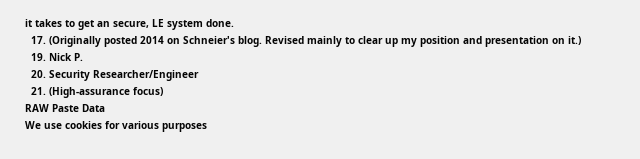it takes to get an secure, LE system done.
  17. (Originally posted 2014 on Schneier's blog. Revised mainly to clear up my position and presentation on it.)
  19. Nick P.
  20. Security Researcher/Engineer
  21. (High-assurance focus)
RAW Paste Data
We use cookies for various purposes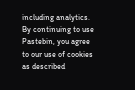including analytics. By continuing to use Pastebin, you agree to our use of cookies as described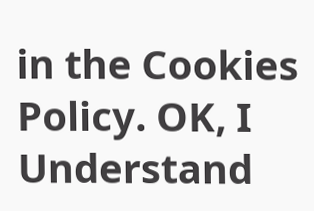in the Cookies Policy. OK, I Understand